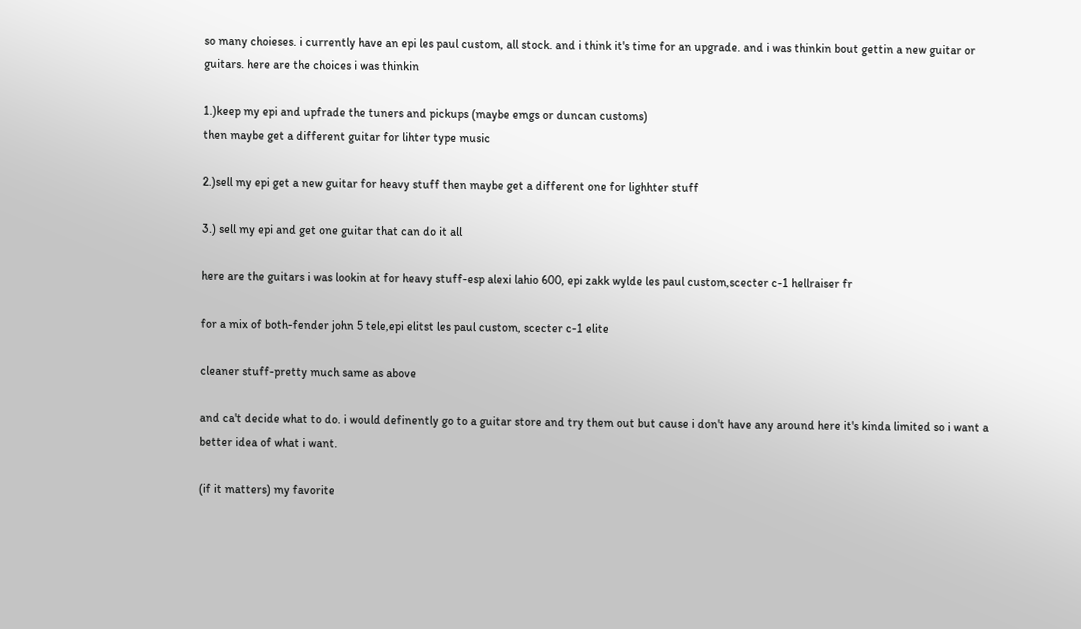so many choieses. i currently have an epi les paul custom, all stock. and i think it's time for an upgrade. and i was thinkin bout gettin a new guitar or guitars. here are the choices i was thinkin

1.)keep my epi and upfrade the tuners and pickups (maybe emgs or duncan customs)
then maybe get a different guitar for lihter type music

2.)sell my epi get a new guitar for heavy stuff then maybe get a different one for lighhter stuff

3.) sell my epi and get one guitar that can do it all

here are the guitars i was lookin at for heavy stuff-esp alexi lahio 600, epi zakk wylde les paul custom,scecter c-1 hellraiser fr

for a mix of both-fender john 5 tele,epi elitst les paul custom, scecter c-1 elite

cleaner stuff-pretty much same as above

and ca't decide what to do. i would definently go to a guitar store and try them out but cause i don't have any around here it's kinda limited so i want a better idea of what i want.

(if it matters) my favorite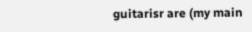guitarisr are (my main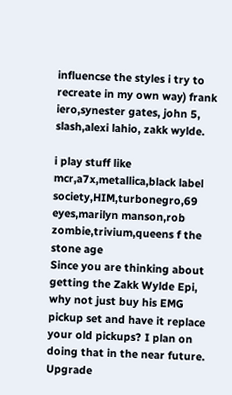influencse the styles i try to recreate in my own way) frank iero,synester gates, john 5, slash,alexi lahio, zakk wylde.

i play stuff like mcr,a7x,metallica,black label society,HIM,turbonegro,69 eyes,marilyn manson,rob zombie,trivium,queens f the stone age
Since you are thinking about getting the Zakk Wylde Epi, why not just buy his EMG pickup set and have it replace your old pickups? I plan on doing that in the near future.
Upgrade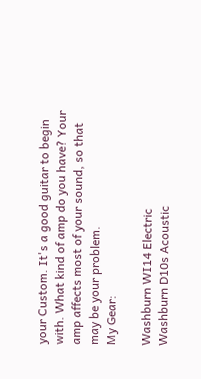your Custom. It's a good guitar to begin with. What kind of amp do you have? Your amp affects most of your sound, so that may be your problem.
My Gear:

Washburn WI14 Electric
Washburn D10s Acoustic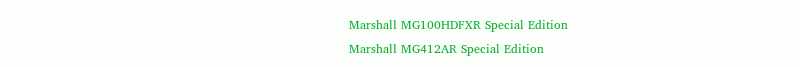Marshall MG100HDFXR Special Edition
Marshall MG412AR Special Edition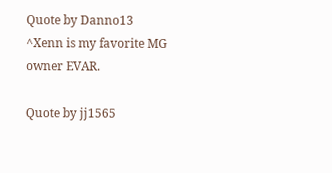Quote by Danno13
^Xenn is my favorite MG owner EVAR.

Quote by jj1565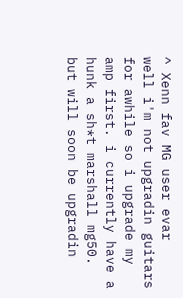^ Xenn fav MG user evar
well i'm not upgradin guitars for awhile so i upgrade my amp first. i currently have a hunk a sh*t marshall mg50. but will soon be upgradin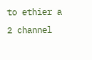to ethier a 2 channel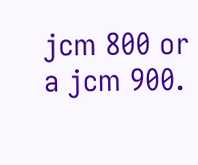jcm 800 or a jcm 900.